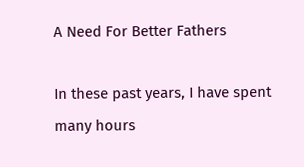A Need For Better Fathers

In these past years, I have spent many hours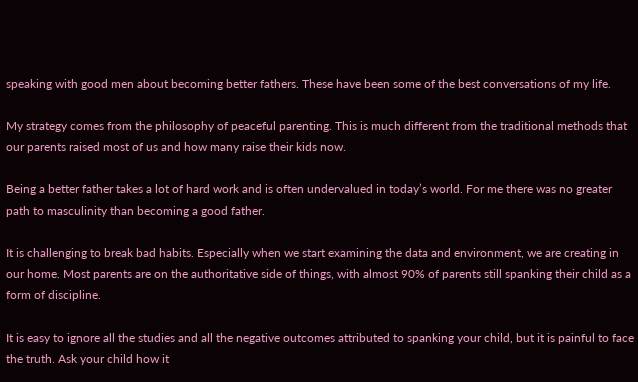speaking with good men about becoming better fathers. These have been some of the best conversations of my life.

My strategy comes from the philosophy of peaceful parenting. This is much different from the traditional methods that our parents raised most of us and how many raise their kids now.

Being a better father takes a lot of hard work and is often undervalued in today’s world. For me there was no greater path to masculinity than becoming a good father.

It is challenging to break bad habits. Especially when we start examining the data and environment, we are creating in our home. Most parents are on the authoritative side of things, with almost 90% of parents still spanking their child as a form of discipline.

It is easy to ignore all the studies and all the negative outcomes attributed to spanking your child, but it is painful to face the truth. Ask your child how it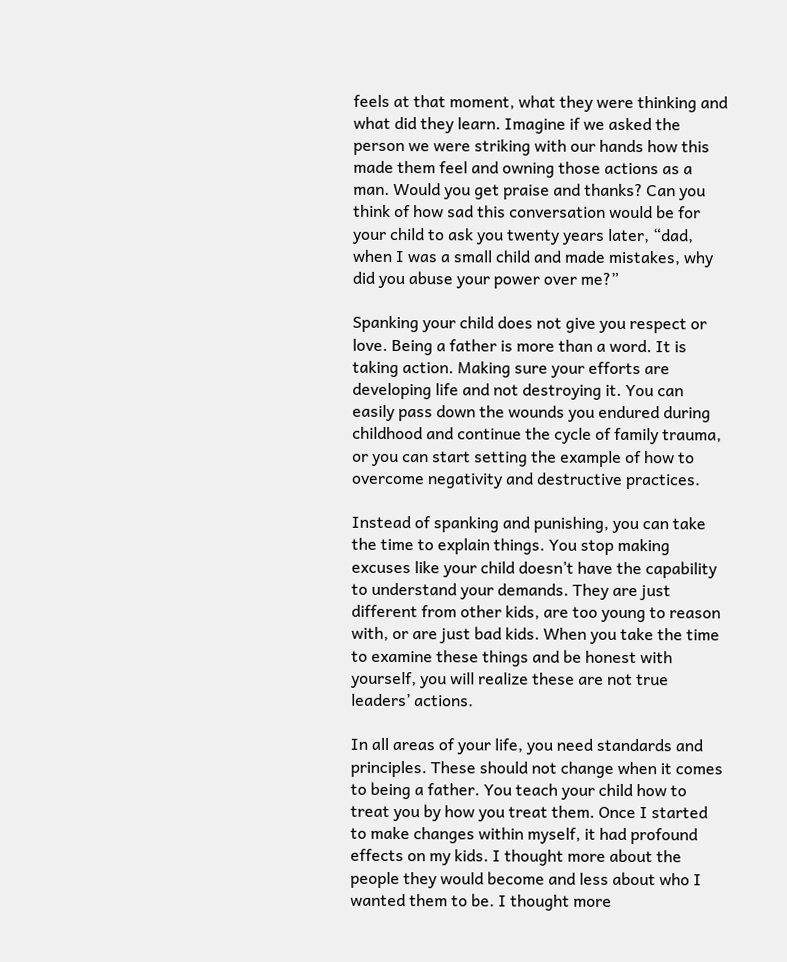feels at that moment, what they were thinking and what did they learn. Imagine if we asked the person we were striking with our hands how this made them feel and owning those actions as a man. Would you get praise and thanks? Can you think of how sad this conversation would be for your child to ask you twenty years later, “dad, when I was a small child and made mistakes, why did you abuse your power over me?”

Spanking your child does not give you respect or love. Being a father is more than a word. It is taking action. Making sure your efforts are developing life and not destroying it. You can easily pass down the wounds you endured during childhood and continue the cycle of family trauma, or you can start setting the example of how to overcome negativity and destructive practices.

Instead of spanking and punishing, you can take the time to explain things. You stop making excuses like your child doesn’t have the capability to understand your demands. They are just different from other kids, are too young to reason with, or are just bad kids. When you take the time to examine these things and be honest with yourself, you will realize these are not true leaders’ actions.

In all areas of your life, you need standards and principles. These should not change when it comes to being a father. You teach your child how to treat you by how you treat them. Once I started to make changes within myself, it had profound effects on my kids. I thought more about the people they would become and less about who I wanted them to be. I thought more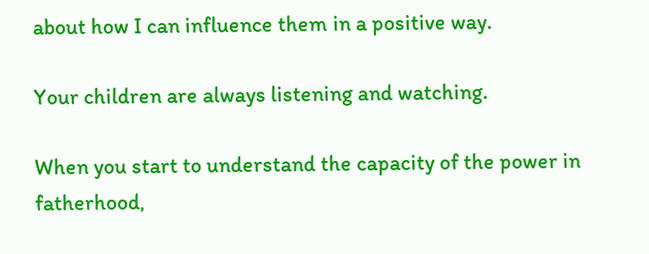about how I can influence them in a positive way.

Your children are always listening and watching.

When you start to understand the capacity of the power in fatherhood,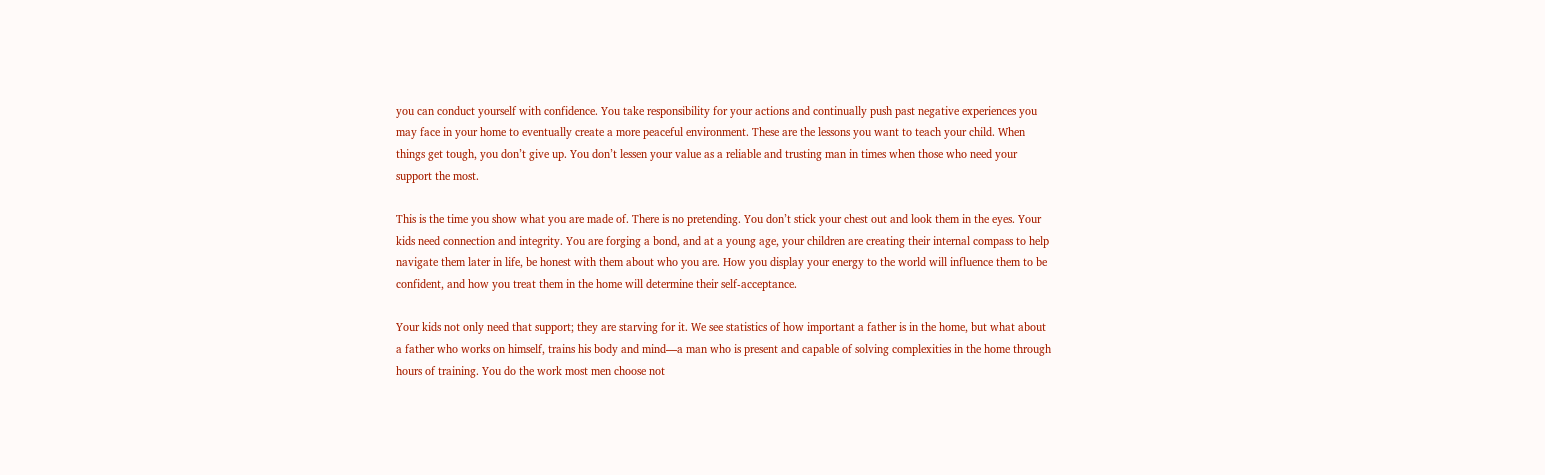you can conduct yourself with confidence. You take responsibility for your actions and continually push past negative experiences you may face in your home to eventually create a more peaceful environment. These are the lessons you want to teach your child. When things get tough, you don’t give up. You don’t lessen your value as a reliable and trusting man in times when those who need your support the most.

This is the time you show what you are made of. There is no pretending. You don’t stick your chest out and look them in the eyes. Your kids need connection and integrity. You are forging a bond, and at a young age, your children are creating their internal compass to help navigate them later in life, be honest with them about who you are. How you display your energy to the world will influence them to be confident, and how you treat them in the home will determine their self-acceptance.

Your kids not only need that support; they are starving for it. We see statistics of how important a father is in the home, but what about a father who works on himself, trains his body and mind—a man who is present and capable of solving complexities in the home through hours of training. You do the work most men choose not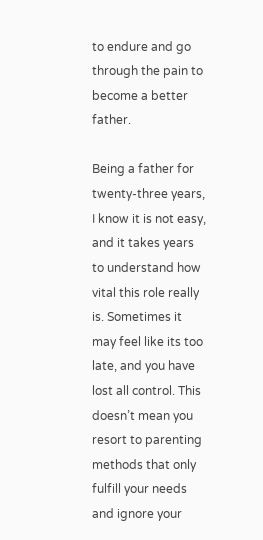to endure and go through the pain to become a better father.

Being a father for twenty-three years, I know it is not easy, and it takes years to understand how vital this role really is. Sometimes it may feel like its too late, and you have lost all control. This doesn’t mean you resort to parenting methods that only fulfill your needs and ignore your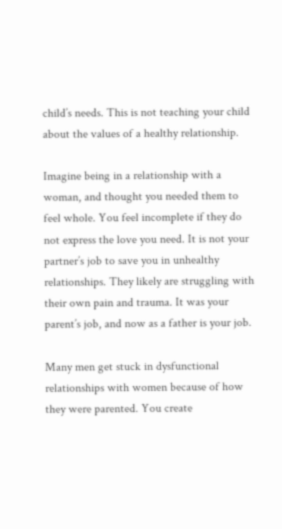child’s needs. This is not teaching your child about the values of a healthy relationship.

Imagine being in a relationship with a woman, and thought you needed them to feel whole. You feel incomplete if they do not express the love you need. It is not your partner’s job to save you in unhealthy relationships. They likely are struggling with their own pain and trauma. It was your parent’s job, and now as a father is your job.

Many men get stuck in dysfunctional relationships with women because of how they were parented. You create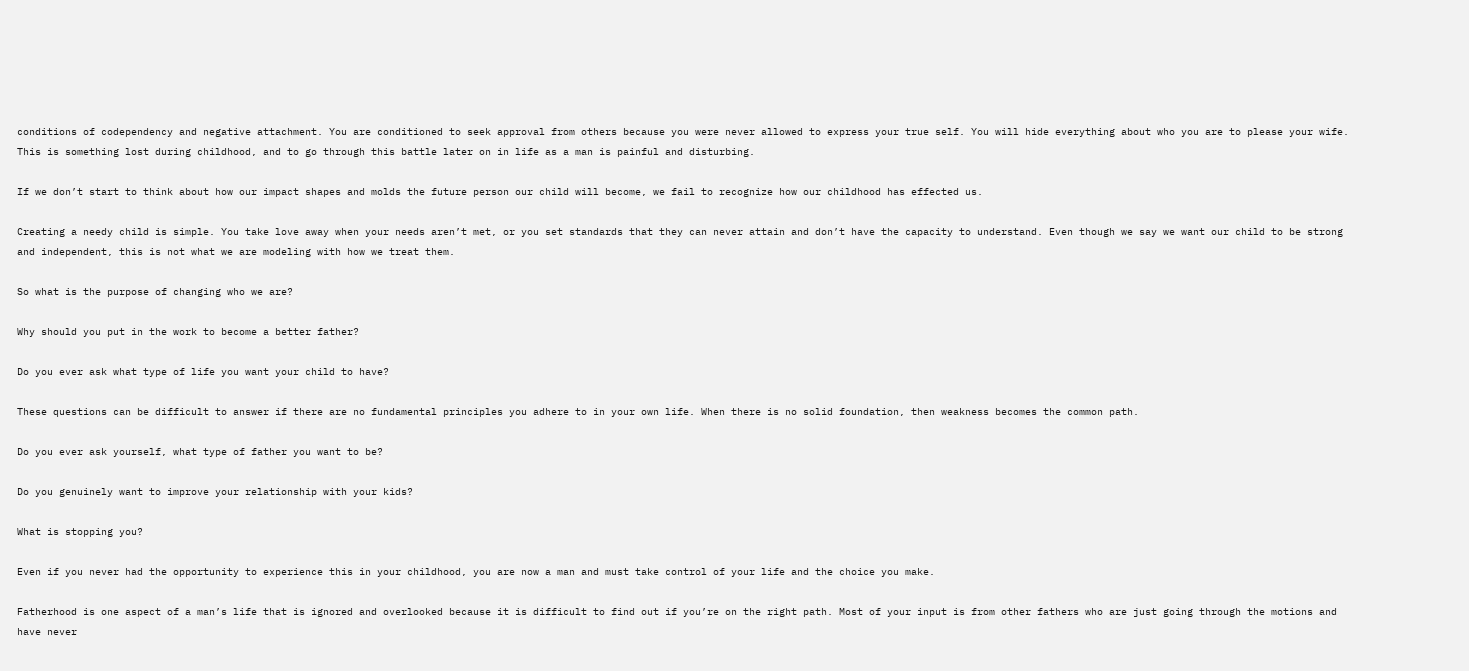conditions of codependency and negative attachment. You are conditioned to seek approval from others because you were never allowed to express your true self. You will hide everything about who you are to please your wife. This is something lost during childhood, and to go through this battle later on in life as a man is painful and disturbing.

If we don’t start to think about how our impact shapes and molds the future person our child will become, we fail to recognize how our childhood has effected us.

Creating a needy child is simple. You take love away when your needs aren’t met, or you set standards that they can never attain and don’t have the capacity to understand. Even though we say we want our child to be strong and independent, this is not what we are modeling with how we treat them.

So what is the purpose of changing who we are?

Why should you put in the work to become a better father?

Do you ever ask what type of life you want your child to have?

These questions can be difficult to answer if there are no fundamental principles you adhere to in your own life. When there is no solid foundation, then weakness becomes the common path.

Do you ever ask yourself, what type of father you want to be?

Do you genuinely want to improve your relationship with your kids?

What is stopping you?

Even if you never had the opportunity to experience this in your childhood, you are now a man and must take control of your life and the choice you make.

Fatherhood is one aspect of a man’s life that is ignored and overlooked because it is difficult to find out if you’re on the right path. Most of your input is from other fathers who are just going through the motions and have never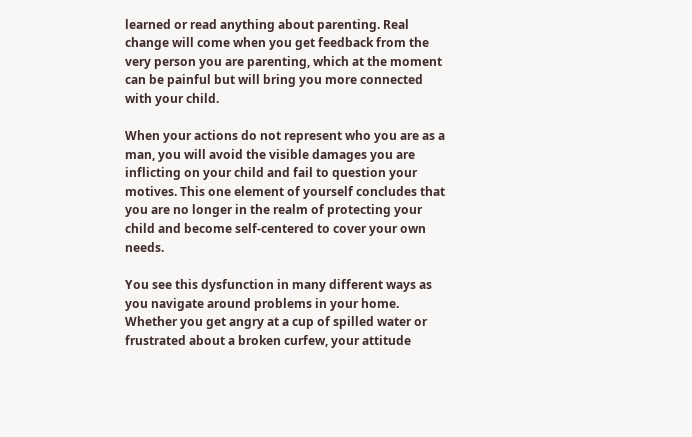learned or read anything about parenting. Real change will come when you get feedback from the very person you are parenting, which at the moment can be painful but will bring you more connected with your child.

When your actions do not represent who you are as a man, you will avoid the visible damages you are inflicting on your child and fail to question your motives. This one element of yourself concludes that you are no longer in the realm of protecting your child and become self-centered to cover your own needs.

You see this dysfunction in many different ways as you navigate around problems in your home. Whether you get angry at a cup of spilled water or frustrated about a broken curfew, your attitude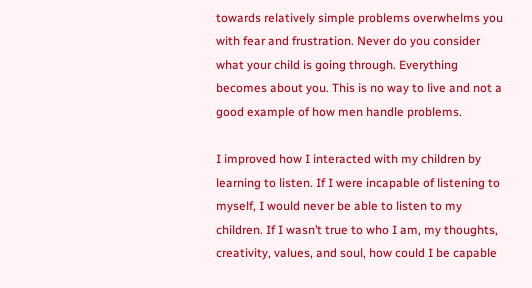towards relatively simple problems overwhelms you with fear and frustration. Never do you consider what your child is going through. Everything becomes about you. This is no way to live and not a good example of how men handle problems.

I improved how I interacted with my children by learning to listen. If I were incapable of listening to myself, I would never be able to listen to my children. If I wasn’t true to who I am, my thoughts, creativity, values, and soul, how could I be capable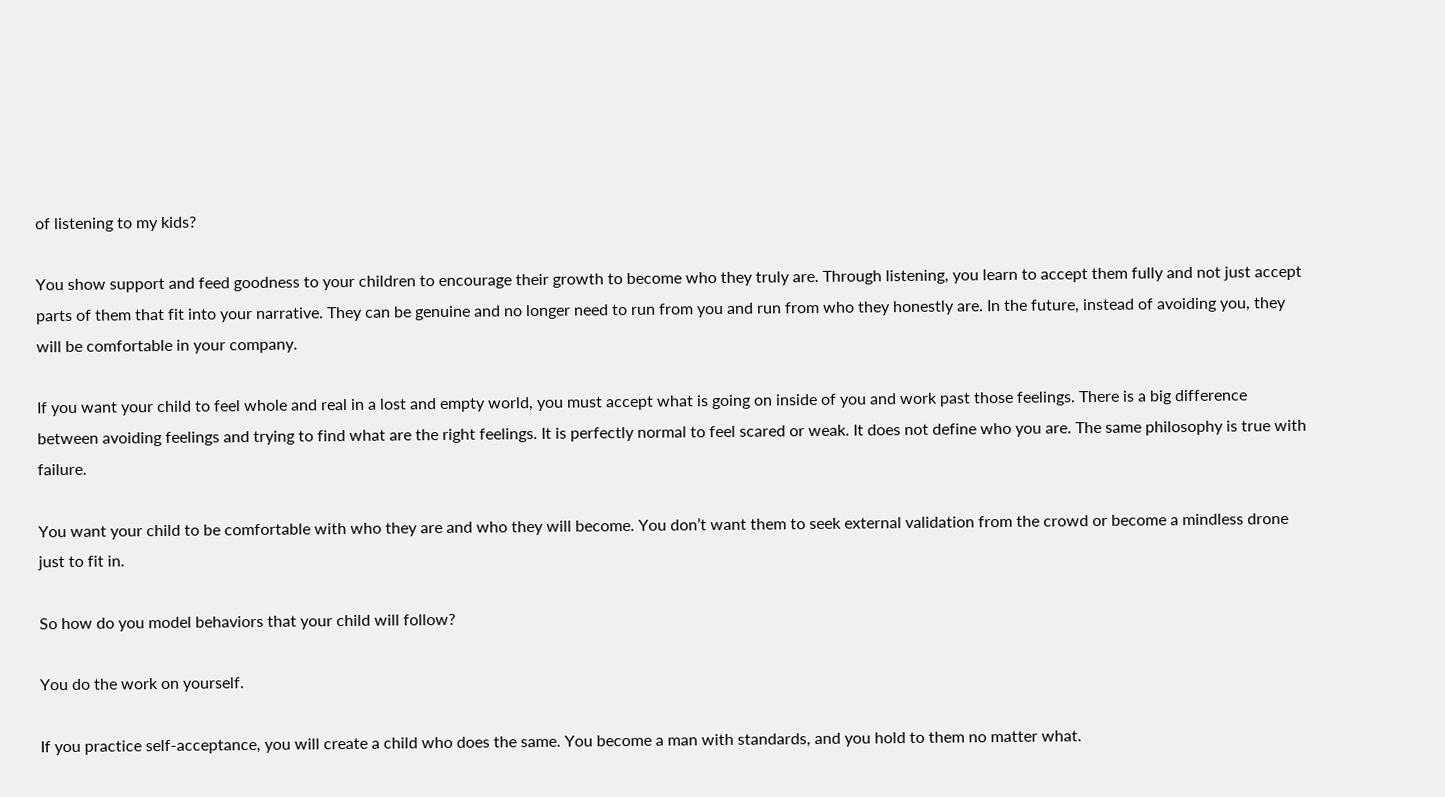of listening to my kids?

You show support and feed goodness to your children to encourage their growth to become who they truly are. Through listening, you learn to accept them fully and not just accept parts of them that fit into your narrative. They can be genuine and no longer need to run from you and run from who they honestly are. In the future, instead of avoiding you, they will be comfortable in your company.

If you want your child to feel whole and real in a lost and empty world, you must accept what is going on inside of you and work past those feelings. There is a big difference between avoiding feelings and trying to find what are the right feelings. It is perfectly normal to feel scared or weak. It does not define who you are. The same philosophy is true with failure.

You want your child to be comfortable with who they are and who they will become. You don’t want them to seek external validation from the crowd or become a mindless drone just to fit in.

So how do you model behaviors that your child will follow?

You do the work on yourself.

If you practice self-acceptance, you will create a child who does the same. You become a man with standards, and you hold to them no matter what.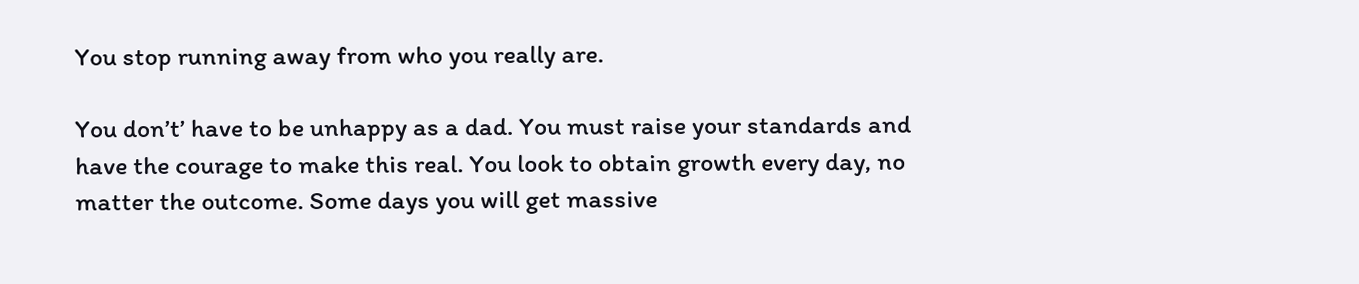You stop running away from who you really are.

You don’t’ have to be unhappy as a dad. You must raise your standards and have the courage to make this real. You look to obtain growth every day, no matter the outcome. Some days you will get massive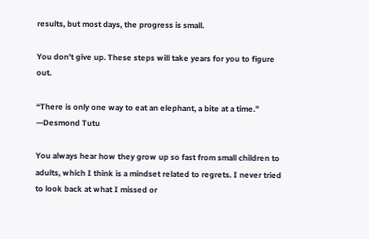results, but most days, the progress is small.

You don’t give up. These steps will take years for you to figure out.

“There is only one way to eat an elephant, a bite at a time.”
—Desmond Tutu

You always hear how they grow up so fast from small children to adults, which I think is a mindset related to regrets. I never tried to look back at what I missed or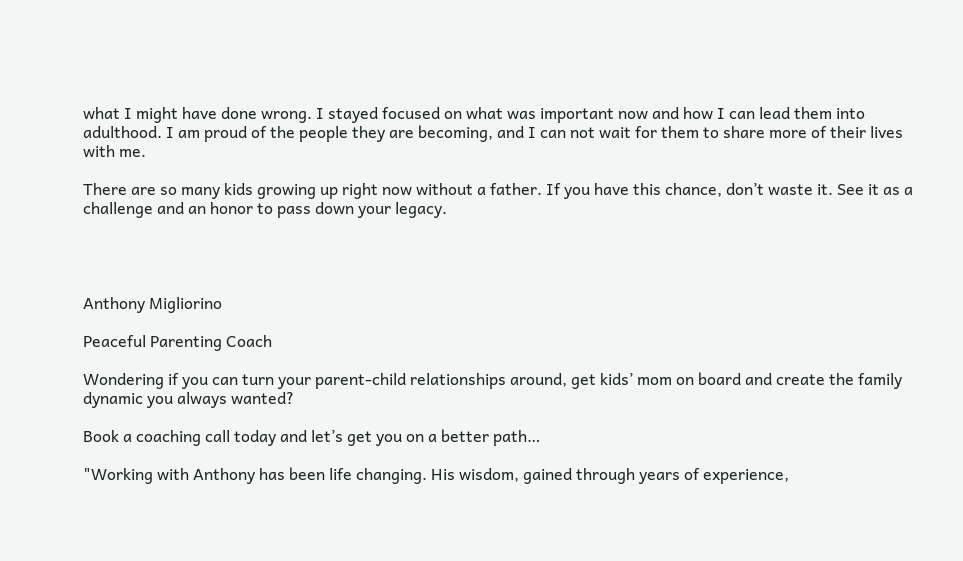what I might have done wrong. I stayed focused on what was important now and how I can lead them into adulthood. I am proud of the people they are becoming, and I can not wait for them to share more of their lives with me.

There are so many kids growing up right now without a father. If you have this chance, don’t waste it. See it as a challenge and an honor to pass down your legacy.




Anthony Migliorino

Peaceful Parenting Coach

Wondering if you can turn your parent-child relationships around, get kids’ mom on board and create the family dynamic you always wanted?

Book a coaching call today and let’s get you on a better path…

"Working with Anthony has been life changing. His wisdom, gained through years of experience,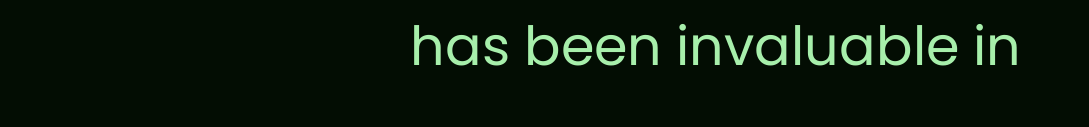has been invaluable in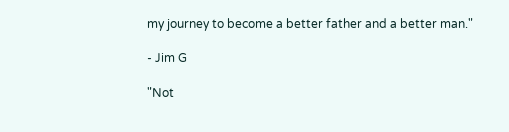my journey to become a better father and a better man."

- Jim G

"Not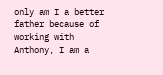only am I a better father because of working with Anthony, I am a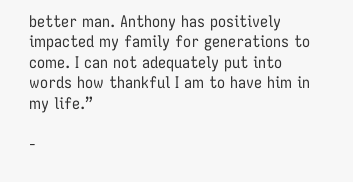better man. Anthony has positively impacted my family for generations to come. I can not adequately put into words how thankful I am to have him in my life.”

-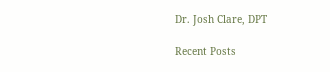Dr. Josh Clare, DPT

Recent Posts